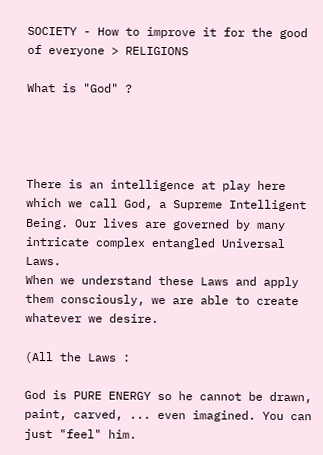SOCIETY - How to improve it for the good of everyone > RELIGIONS

What is "God" ?




There is an intelligence at play here which we call God, a Supreme Intelligent Being. Our lives are governed by many intricate complex entangled Universal Laws.
When we understand these Laws and apply them consciously, we are able to create whatever we desire.

(All the Laws :

God is PURE ENERGY so he cannot be drawn, paint, carved, ... even imagined. You can just "feel" him.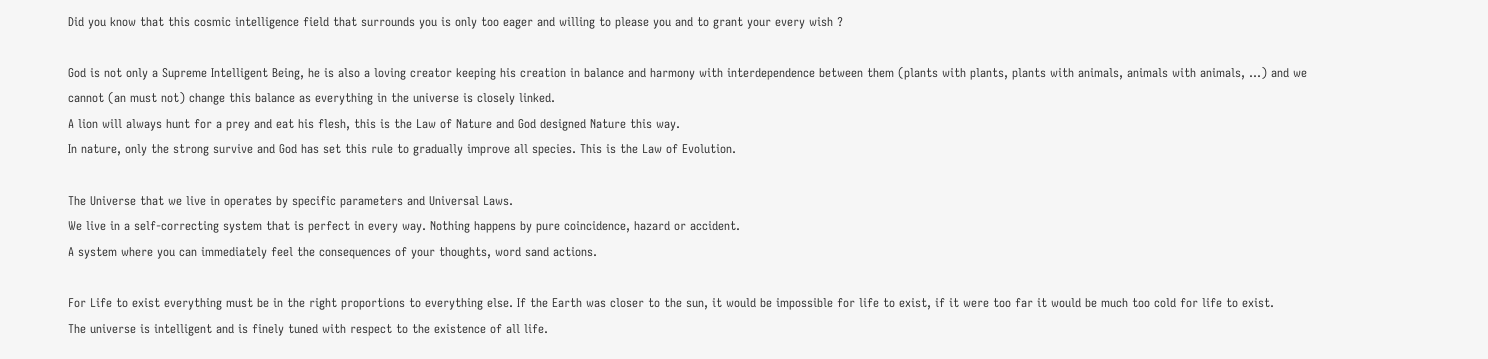Did you know that this cosmic intelligence field that surrounds you is only too eager and willing to please you and to grant your every wish ?

God is not only a Supreme Intelligent Being, he is also a loving creator keeping his creation in balance and harmony with interdependence between them (plants with plants, plants with animals, animals with animals, ...) and we cannot (an must not) change this balance as everything in the universe is closely linked.
A lion will always hunt for a prey and eat his flesh, this is the Law of Nature and God designed Nature this way.
In nature, only the strong survive and God has set this rule to gradually improve all species. This is the Law of Evolution.

The Universe that we live in operates by specific parameters and Universal Laws.
We live in a self-correcting system that is perfect in every way. Nothing happens by pure coincidence, hazard or accident.
A system where you can immediately feel the consequences of your thoughts, word sand actions.

For Life to exist everything must be in the right proportions to everything else. If the Earth was closer to the sun, it would be impossible for life to exist, if it were too far it would be much too cold for life to exist.
The universe is intelligent and is finely tuned with respect to the existence of all life.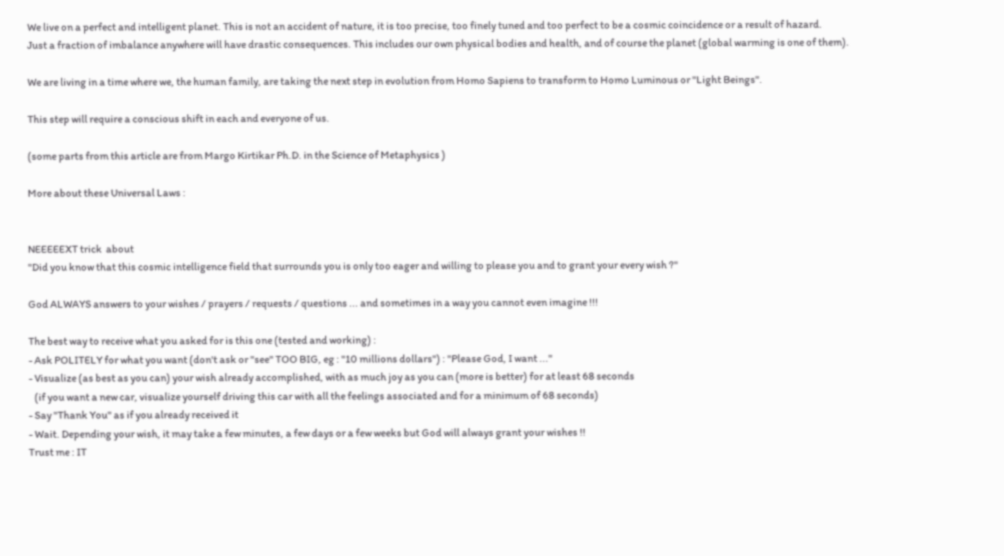We live on a perfect and intelligent planet. This is not an accident of nature, it is too precise, too finely tuned and too perfect to be a cosmic coincidence or a result of hazard.
Just a fraction of imbalance anywhere will have drastic consequences. This includes our own physical bodies and health, and of course the planet (global warming is one of them).

We are living in a time where we, the human family, are taking the next step in evolution from Homo Sapiens to transform to Homo Luminous or "Light Beings".

This step will require a conscious shift in each and everyone of us.

(some parts from this article are from Margo Kirtikar Ph.D. in the Science of Metaphysics )

More about these Universal Laws :


NEEEEEXT trick  about
"Did you know that this cosmic intelligence field that surrounds you is only too eager and willing to please you and to grant your every wish ?"

God ALWAYS answers to your wishes / prayers / requests / questions ... and sometimes in a way you cannot even imagine !!!

The best way to receive what you asked for is this one (tested and working) :
- Ask POLITELY for what you want (don't ask or "see" TOO BIG, eg : "10 millions dollars") : "Please God, I want ..."
- Visualize (as best as you can) your wish already accomplished, with as much joy as you can (more is better) for at least 68 seconds
   (if you want a new car, visualize yourself driving this car with all the feelings associated and for a minimum of 68 seconds)
- Say "Thank You" as if you already received it
- Wait. Depending your wish, it may take a few minutes, a few days or a few weeks but God will always grant your wishes !!
Trust me : IT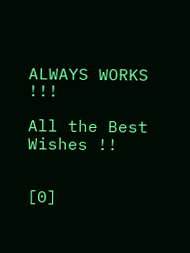ALWAYS WORKS !!!

All the Best Wishes !!


[0]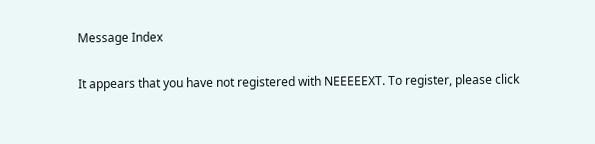Message Index

It appears that you have not registered with NEEEEEXT. To register, please click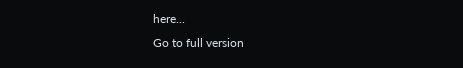here...
Go to full version